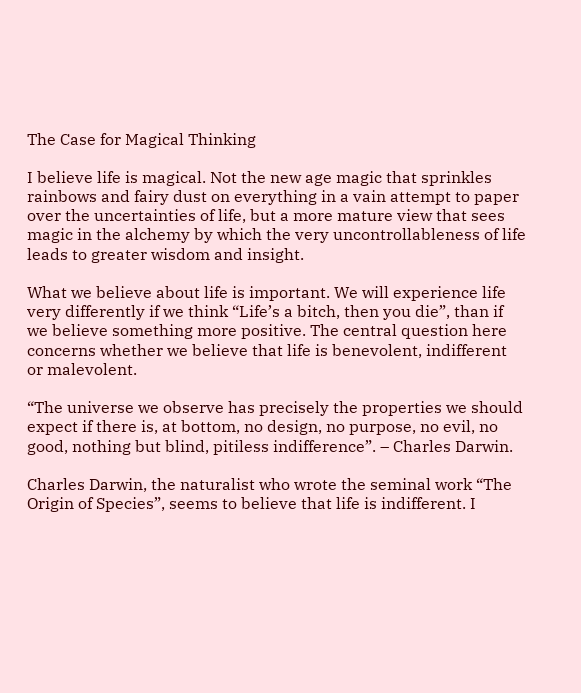The Case for Magical Thinking

I believe life is magical. Not the new age magic that sprinkles rainbows and fairy dust on everything in a vain attempt to paper over the uncertainties of life, but a more mature view that sees magic in the alchemy by which the very uncontrollableness of life leads to greater wisdom and insight.

What we believe about life is important. We will experience life very differently if we think “Life’s a bitch, then you die”, than if we believe something more positive. The central question here concerns whether we believe that life is benevolent, indifferent or malevolent.

“The universe we observe has precisely the properties we should expect if there is, at bottom, no design, no purpose, no evil, no good, nothing but blind, pitiless indifference”. – Charles Darwin.

Charles Darwin, the naturalist who wrote the seminal work “The Origin of Species”, seems to believe that life is indifferent. I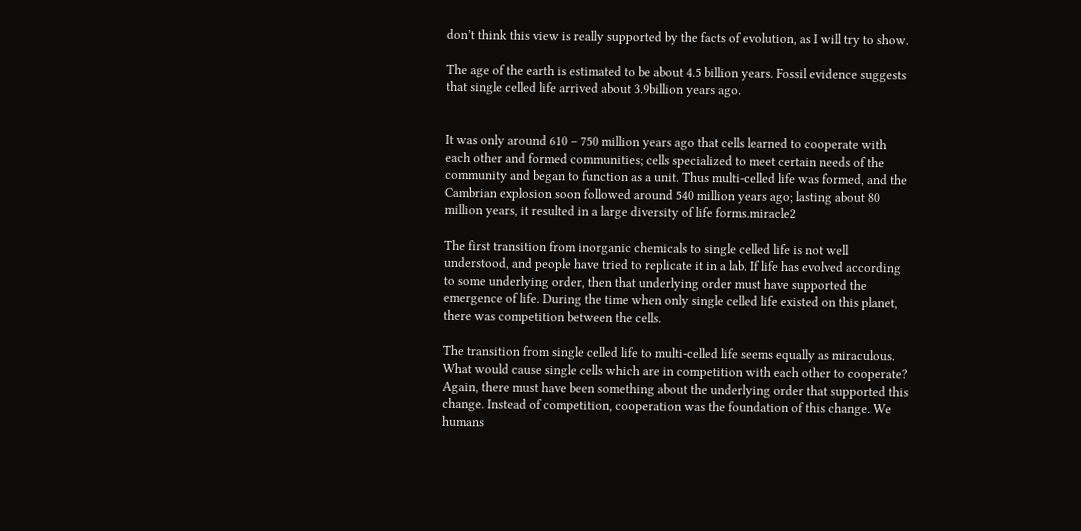don’t think this view is really supported by the facts of evolution, as I will try to show.

The age of the earth is estimated to be about 4.5 billion years. Fossil evidence suggests that single celled life arrived about 3.9billion years ago.


It was only around 610 – 750 million years ago that cells learned to cooperate with each other and formed communities; cells specialized to meet certain needs of the community and began to function as a unit. Thus multi-celled life was formed, and the Cambrian explosion soon followed around 540 million years ago; lasting about 80 million years, it resulted in a large diversity of life forms.miracle2

The first transition from inorganic chemicals to single celled life is not well understood, and people have tried to replicate it in a lab. If life has evolved according to some underlying order, then that underlying order must have supported the emergence of life. During the time when only single celled life existed on this planet, there was competition between the cells.

The transition from single celled life to multi-celled life seems equally as miraculous. What would cause single cells which are in competition with each other to cooperate? Again, there must have been something about the underlying order that supported this change. Instead of competition, cooperation was the foundation of this change. We humans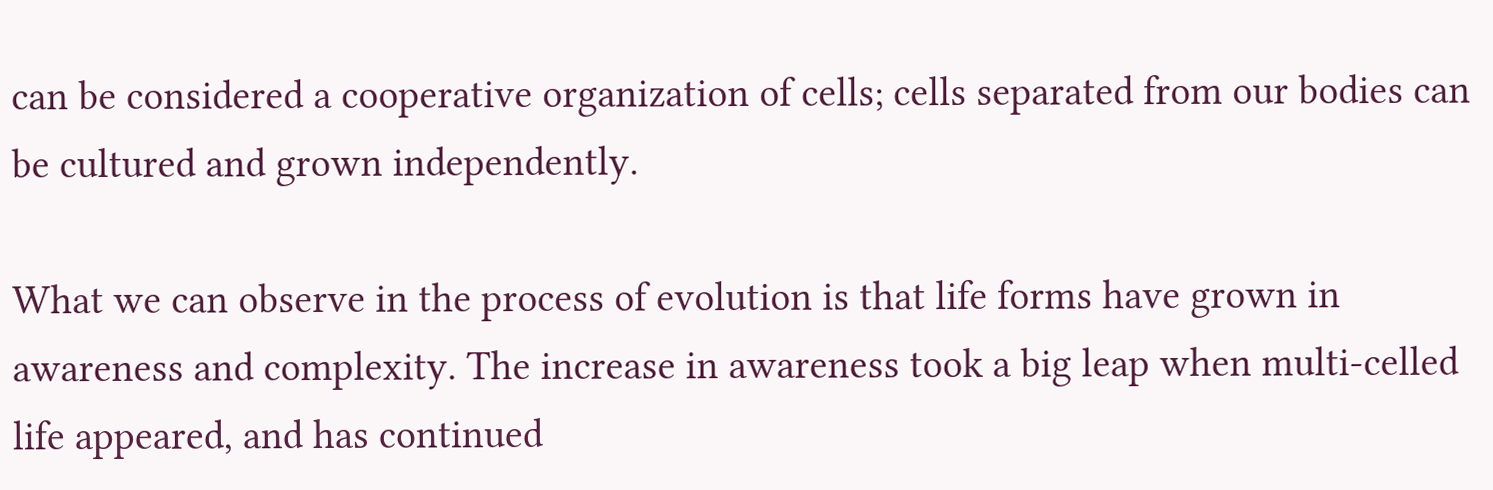can be considered a cooperative organization of cells; cells separated from our bodies can be cultured and grown independently.

What we can observe in the process of evolution is that life forms have grown in awareness and complexity. The increase in awareness took a big leap when multi-celled life appeared, and has continued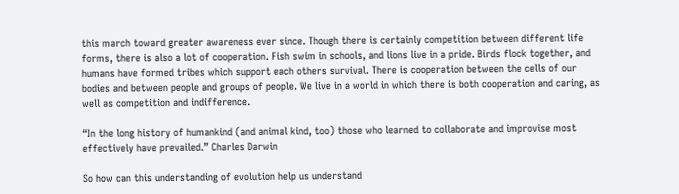this march toward greater awareness ever since. Though there is certainly competition between different life forms, there is also a lot of cooperation. Fish swim in schools, and lions live in a pride. Birds flock together, and humans have formed tribes which support each others survival. There is cooperation between the cells of our bodies and between people and groups of people. We live in a world in which there is both cooperation and caring, as well as competition and indifference.

“In the long history of humankind (and animal kind, too) those who learned to collaborate and improvise most effectively have prevailed.” Charles Darwin

So how can this understanding of evolution help us understand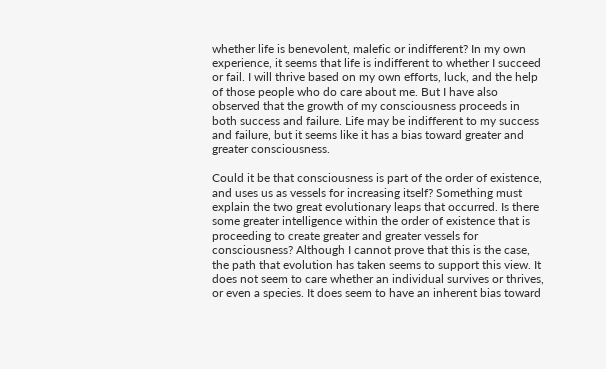whether life is benevolent, malefic or indifferent? In my own experience, it seems that life is indifferent to whether I succeed or fail. I will thrive based on my own efforts, luck, and the help of those people who do care about me. But I have also observed that the growth of my consciousness proceeds in both success and failure. Life may be indifferent to my success and failure, but it seems like it has a bias toward greater and greater consciousness.

Could it be that consciousness is part of the order of existence, and uses us as vessels for increasing itself? Something must explain the two great evolutionary leaps that occurred. Is there some greater intelligence within the order of existence that is proceeding to create greater and greater vessels for consciousness? Although I cannot prove that this is the case, the path that evolution has taken seems to support this view. It does not seem to care whether an individual survives or thrives, or even a species. It does seem to have an inherent bias toward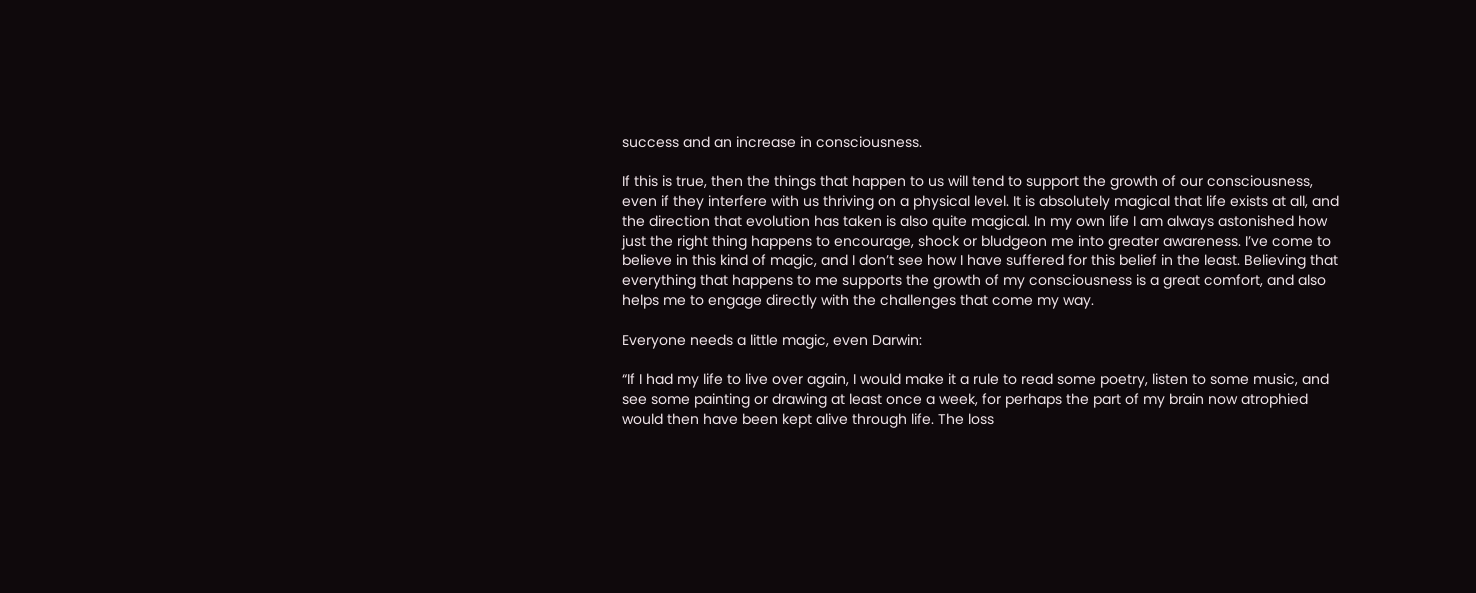success and an increase in consciousness.

If this is true, then the things that happen to us will tend to support the growth of our consciousness, even if they interfere with us thriving on a physical level. It is absolutely magical that life exists at all, and the direction that evolution has taken is also quite magical. In my own life I am always astonished how just the right thing happens to encourage, shock or bludgeon me into greater awareness. I’ve come to believe in this kind of magic, and I don’t see how I have suffered for this belief in the least. Believing that everything that happens to me supports the growth of my consciousness is a great comfort, and also helps me to engage directly with the challenges that come my way.

Everyone needs a little magic, even Darwin:

“If I had my life to live over again, I would make it a rule to read some poetry, listen to some music, and see some painting or drawing at least once a week, for perhaps the part of my brain now atrophied would then have been kept alive through life. The loss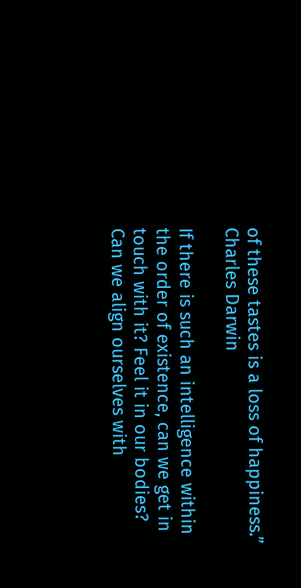of these tastes is a loss of happiness.” Charles Darwin

If there is such an intelligence within the order of existence, can we get in touch with it? Feel it in our bodies? Can we align ourselves with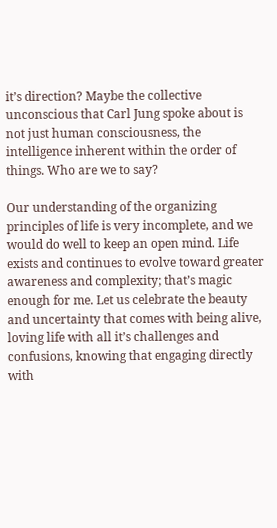it’s direction? Maybe the collective unconscious that Carl Jung spoke about is not just human consciousness, the intelligence inherent within the order of things. Who are we to say?

Our understanding of the organizing principles of life is very incomplete, and we would do well to keep an open mind. Life exists and continues to evolve toward greater awareness and complexity; that’s magic enough for me. Let us celebrate the beauty and uncertainty that comes with being alive, loving life with all it’s challenges and confusions, knowing that engaging directly with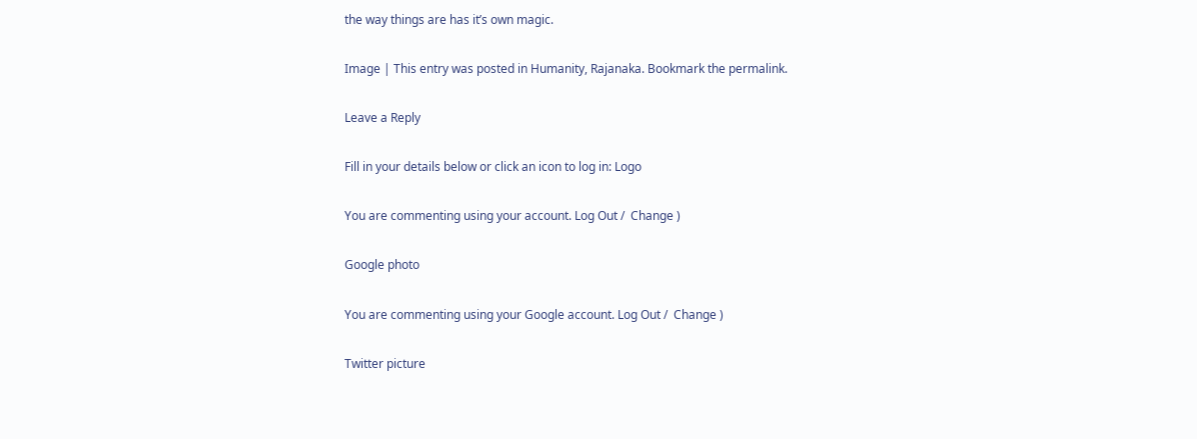the way things are has it’s own magic.

Image | This entry was posted in Humanity, Rajanaka. Bookmark the permalink.

Leave a Reply

Fill in your details below or click an icon to log in: Logo

You are commenting using your account. Log Out /  Change )

Google photo

You are commenting using your Google account. Log Out /  Change )

Twitter picture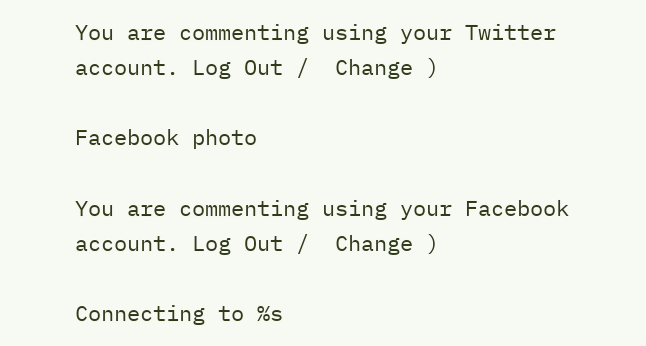You are commenting using your Twitter account. Log Out /  Change )

Facebook photo

You are commenting using your Facebook account. Log Out /  Change )

Connecting to %s